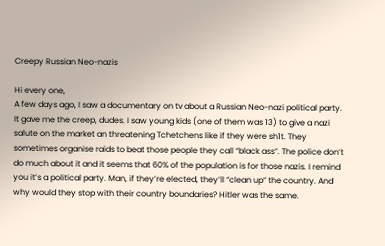Creepy Russian Neo-nazis

Hi every one,
A few days ago, I saw a documentary on tv about a Russian Neo-nazi political party. It gave me the creep, dudes. I saw young kids (one of them was 13) to give a nazi salute on the market an threatening Tchetchens like if they were sh1t. They sometimes organise raids to beat those people they call “black ass”. The police don’t do much about it and it seems that 60% of the population is for those nazis. I remind you it’s a political party. Man, if they’re elected, they’ll “clean up” the country. And why would they stop with their country boundaries? Hitler was the same.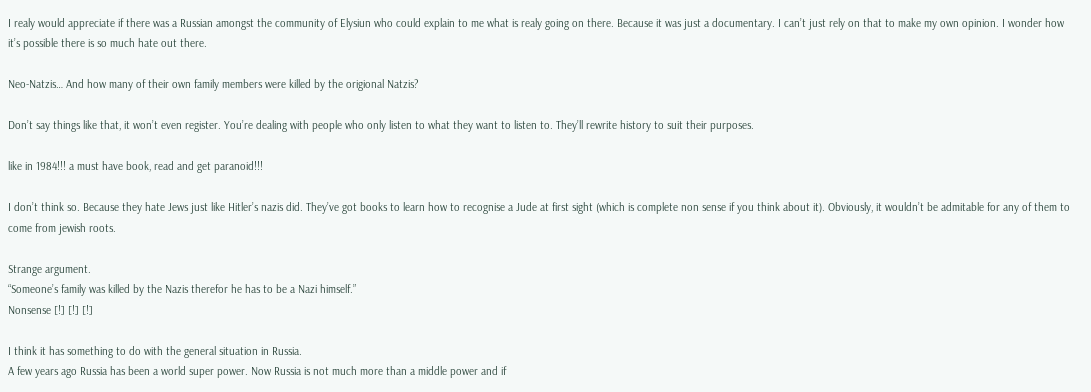I realy would appreciate if there was a Russian amongst the community of Elysiun who could explain to me what is realy going on there. Because it was just a documentary. I can’t just rely on that to make my own opinion. I wonder how it’s possible there is so much hate out there.

Neo-Natzis… And how many of their own family members were killed by the origional Natzis?

Don’t say things like that, it won’t even register. You’re dealing with people who only listen to what they want to listen to. They’ll rewrite history to suit their purposes.

like in 1984!!! a must have book, read and get paranoid!!!

I don’t think so. Because they hate Jews just like Hitler’s nazis did. They’ve got books to learn how to recognise a Jude at first sight (which is complete non sense if you think about it). Obviously, it wouldn’t be admitable for any of them to come from jewish roots.

Strange argument.
“Someone’s family was killed by the Nazis therefor he has to be a Nazi himself.”
Nonsense [!] [!] [!]

I think it has something to do with the general situation in Russia.
A few years ago Russia has been a world super power. Now Russia is not much more than a middle power and if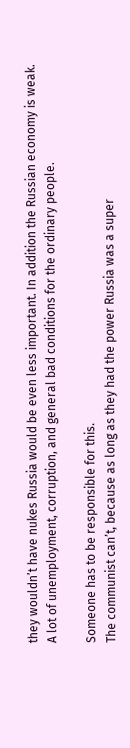they wouldn’t have nukes Russia would be even less important. In addition the Russian economy is weak.
A lot of unemployment, corruption, and general bad conditions for the ordinary people.

Someone has to be responsible for this.
The communist can’t, because as long as they had the power Russia was a super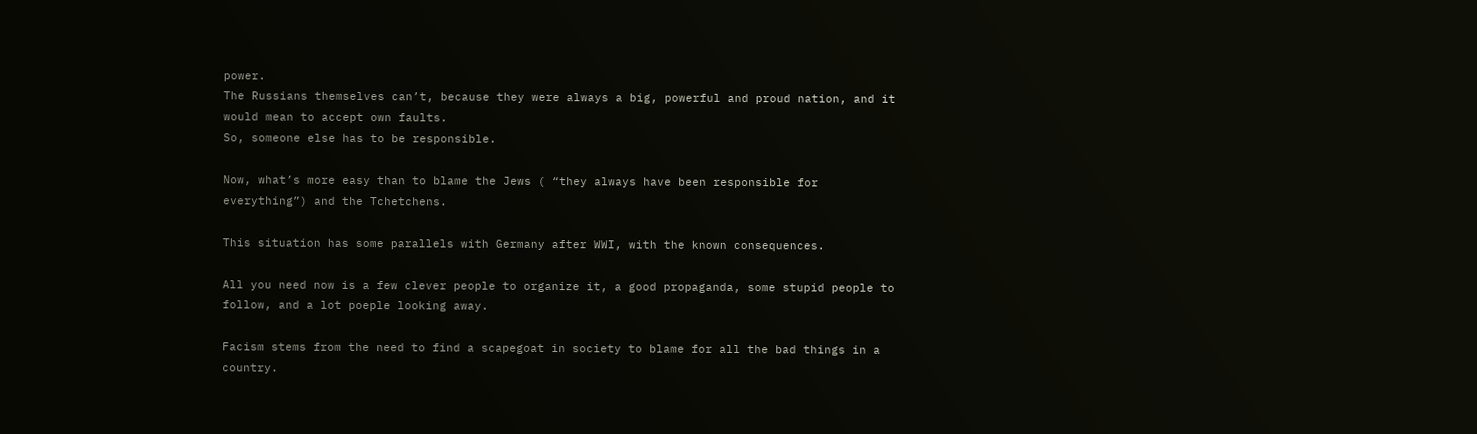power.
The Russians themselves can’t, because they were always a big, powerful and proud nation, and it would mean to accept own faults.
So, someone else has to be responsible.

Now, what’s more easy than to blame the Jews ( “they always have been responsible for everything”) and the Tchetchens.

This situation has some parallels with Germany after WWI, with the known consequences.

All you need now is a few clever people to organize it, a good propaganda, some stupid people to follow, and a lot poeple looking away.

Facism stems from the need to find a scapegoat in society to blame for all the bad things in a country.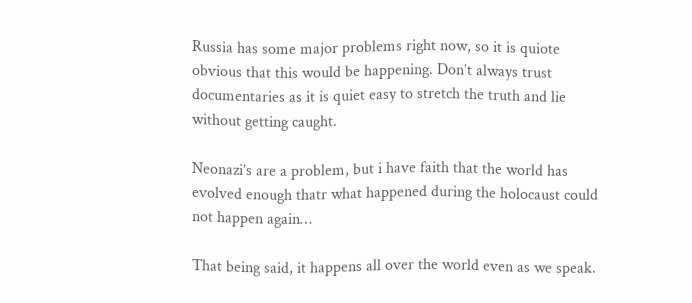Russia has some major problems right now, so it is quiote obvious that this would be happening. Don’t always trust documentaries as it is quiet easy to stretch the truth and lie without getting caught.

Neonazi’s are a problem, but i have faith that the world has evolved enough thatr what happened during the holocaust could not happen again…

That being said, it happens all over the world even as we speak.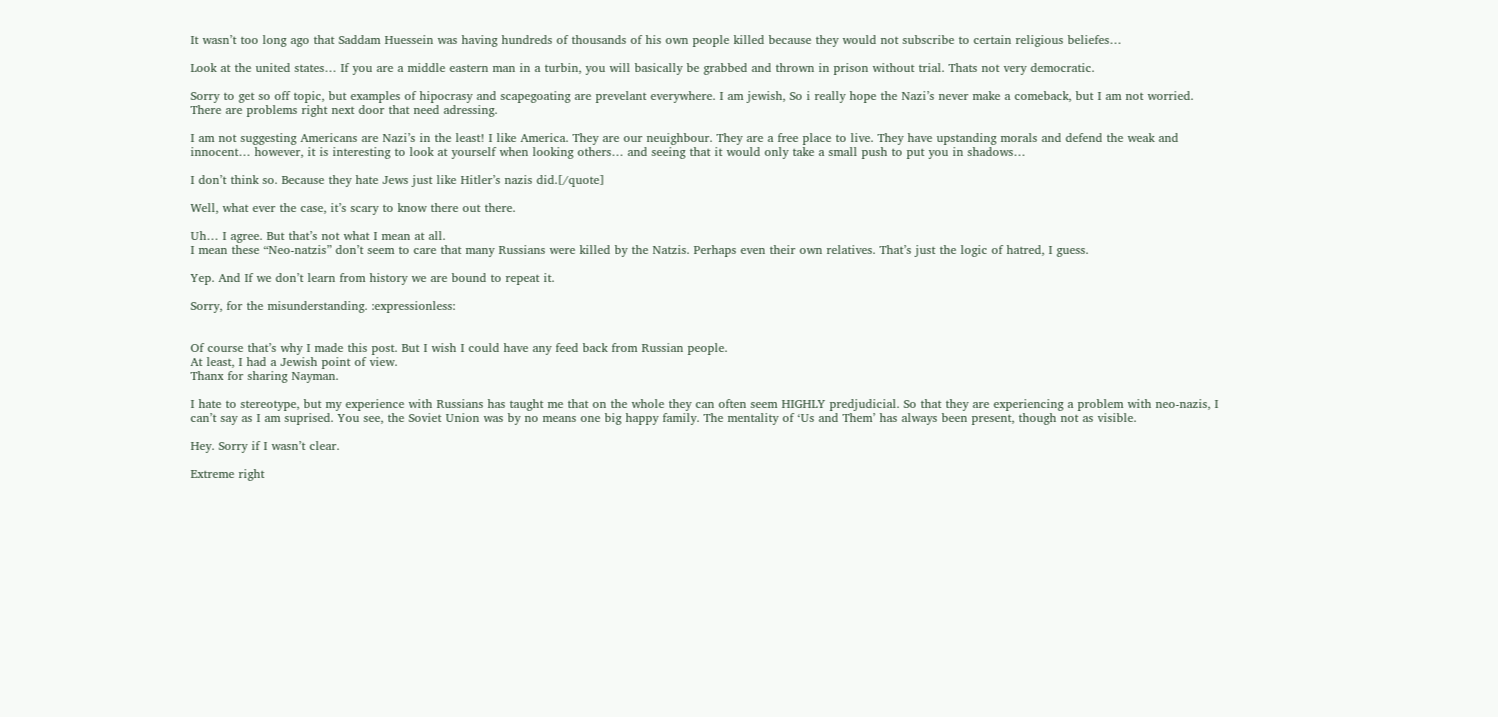It wasn’t too long ago that Saddam Huessein was having hundreds of thousands of his own people killed because they would not subscribe to certain religious beliefes…

Look at the united states… If you are a middle eastern man in a turbin, you will basically be grabbed and thrown in prison without trial. Thats not very democratic.

Sorry to get so off topic, but examples of hipocrasy and scapegoating are prevelant everywhere. I am jewish, So i really hope the Nazi’s never make a comeback, but I am not worried. There are problems right next door that need adressing.

I am not suggesting Americans are Nazi’s in the least! I like America. They are our neuighbour. They are a free place to live. They have upstanding morals and defend the weak and innocent… however, it is interesting to look at yourself when looking others… and seeing that it would only take a small push to put you in shadows…

I don’t think so. Because they hate Jews just like Hitler’s nazis did.[/quote]

Well, what ever the case, it’s scary to know there out there.

Uh… I agree. But that’s not what I mean at all.
I mean these “Neo-natzis” don’t seem to care that many Russians were killed by the Natzis. Perhaps even their own relatives. That’s just the logic of hatred, I guess.

Yep. And If we don’t learn from history we are bound to repeat it.

Sorry, for the misunderstanding. :expressionless:


Of course that’s why I made this post. But I wish I could have any feed back from Russian people.
At least, I had a Jewish point of view.
Thanx for sharing Nayman.

I hate to stereotype, but my experience with Russians has taught me that on the whole they can often seem HIGHLY predjudicial. So that they are experiencing a problem with neo-nazis, I can’t say as I am suprised. You see, the Soviet Union was by no means one big happy family. The mentality of ‘Us and Them’ has always been present, though not as visible.

Hey. Sorry if I wasn’t clear.

Extreme right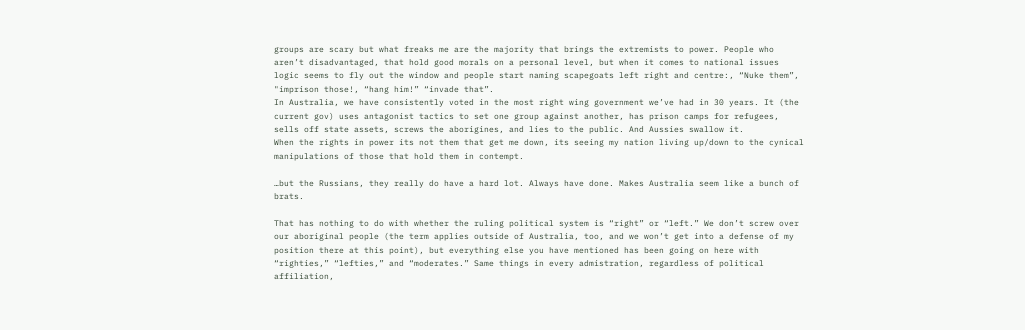groups are scary but what freaks me are the majority that brings the extremists to power. People who aren’t disadvantaged, that hold good morals on a personal level, but when it comes to national issues logic seems to fly out the window and people start naming scapegoats left right and centre:, “Nuke them”, "imprison those!, “hang him!” “invade that”.
In Australia, we have consistently voted in the most right wing government we’ve had in 30 years. It (the current gov) uses antagonist tactics to set one group against another, has prison camps for refugees, sells off state assets, screws the aborigines, and lies to the public. And Aussies swallow it.
When the rights in power its not them that get me down, its seeing my nation living up/down to the cynical manipulations of those that hold them in contempt.

…but the Russians, they really do have a hard lot. Always have done. Makes Australia seem like a bunch of brats.

That has nothing to do with whether the ruling political system is “right” or “left.” We don’t screw over our aboriginal people (the term applies outside of Australia, too, and we won’t get into a defense of my position there at this point), but everything else you have mentioned has been going on here with “righties,” “lefties,” and “moderates.” Same things in every admistration, regardless of political affiliation,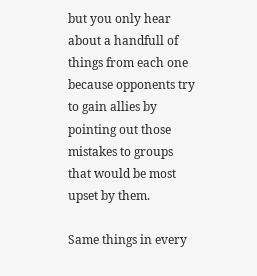but you only hear about a handfull of things from each one because opponents try to gain allies by pointing out those mistakes to groups that would be most upset by them.

Same things in every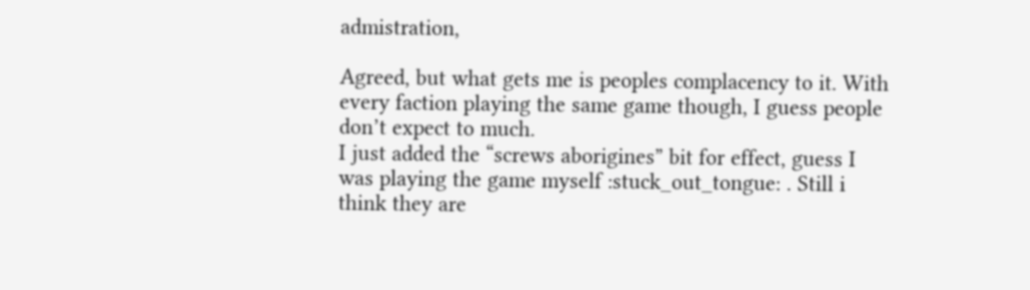admistration,

Agreed, but what gets me is peoples complacency to it. With every faction playing the same game though, I guess people don’t expect to much.
I just added the “screws aborigines” bit for effect, guess I was playing the game myself :stuck_out_tongue: . Still i think they are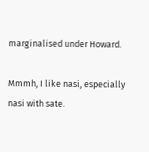marginalised under Howard.

Mmmh, I like nasi, especially nasi with sate.